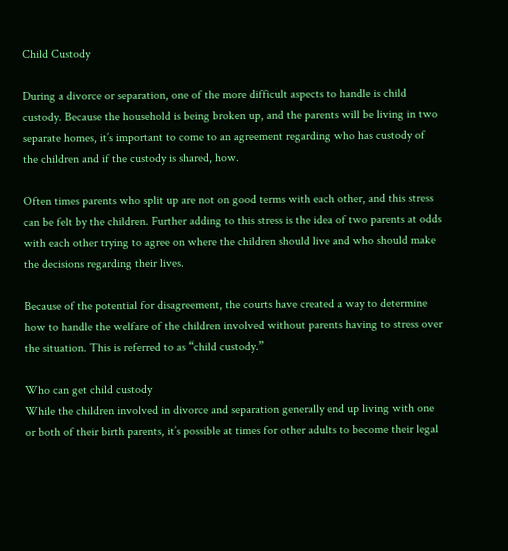Child Custody

During a divorce or separation, one of the more difficult aspects to handle is child custody. Because the household is being broken up, and the parents will be living in two separate homes, it’s important to come to an agreement regarding who has custody of the children and if the custody is shared, how.

Often times parents who split up are not on good terms with each other, and this stress can be felt by the children. Further adding to this stress is the idea of two parents at odds with each other trying to agree on where the children should live and who should make the decisions regarding their lives.

Because of the potential for disagreement, the courts have created a way to determine how to handle the welfare of the children involved without parents having to stress over the situation. This is referred to as “child custody.”

Who can get child custody
While the children involved in divorce and separation generally end up living with one or both of their birth parents, it’s possible at times for other adults to become their legal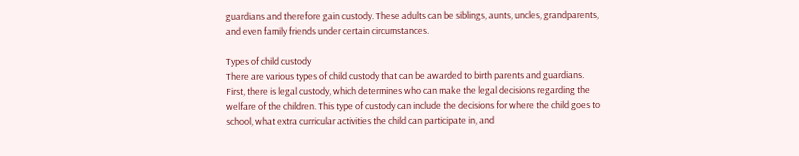guardians and therefore gain custody. These adults can be siblings, aunts, uncles, grandparents, and even family friends under certain circumstances.

Types of child custody
There are various types of child custody that can be awarded to birth parents and guardians. First, there is legal custody, which determines who can make the legal decisions regarding the welfare of the children. This type of custody can include the decisions for where the child goes to school, what extra curricular activities the child can participate in, and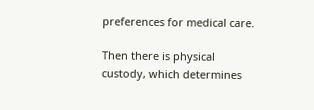preferences for medical care.

Then there is physical custody, which determines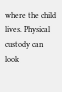where the child lives. Physical custody can look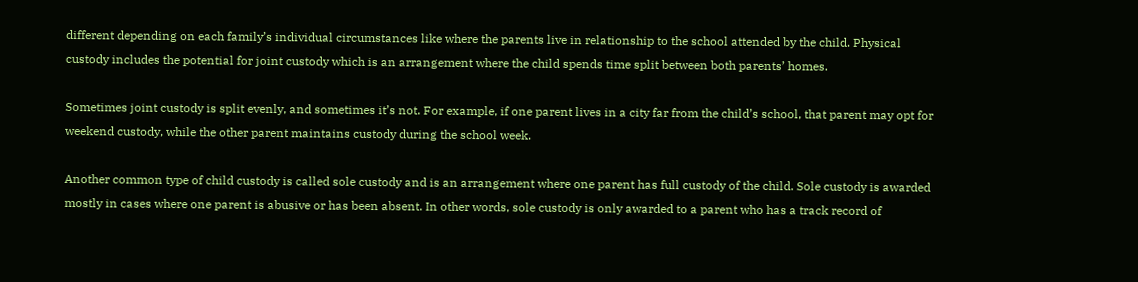different depending on each family’s individual circumstances like where the parents live in relationship to the school attended by the child. Physical custody includes the potential for joint custody which is an arrangement where the child spends time split between both parents’ homes.

Sometimes joint custody is split evenly, and sometimes it’s not. For example, if one parent lives in a city far from the child’s school, that parent may opt for weekend custody, while the other parent maintains custody during the school week.

Another common type of child custody is called sole custody and is an arrangement where one parent has full custody of the child. Sole custody is awarded mostly in cases where one parent is abusive or has been absent. In other words, sole custody is only awarded to a parent who has a track record of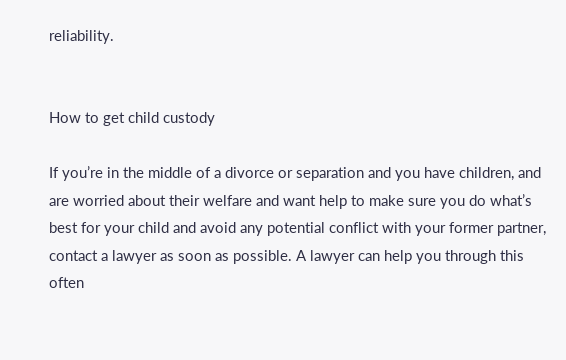reliability.


How to get child custody

If you’re in the middle of a divorce or separation and you have children, and are worried about their welfare and want help to make sure you do what’s best for your child and avoid any potential conflict with your former partner, contact a lawyer as soon as possible. A lawyer can help you through this often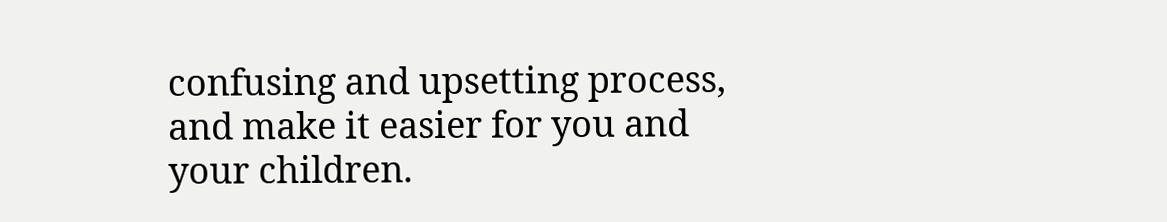confusing and upsetting process, and make it easier for you and your children.